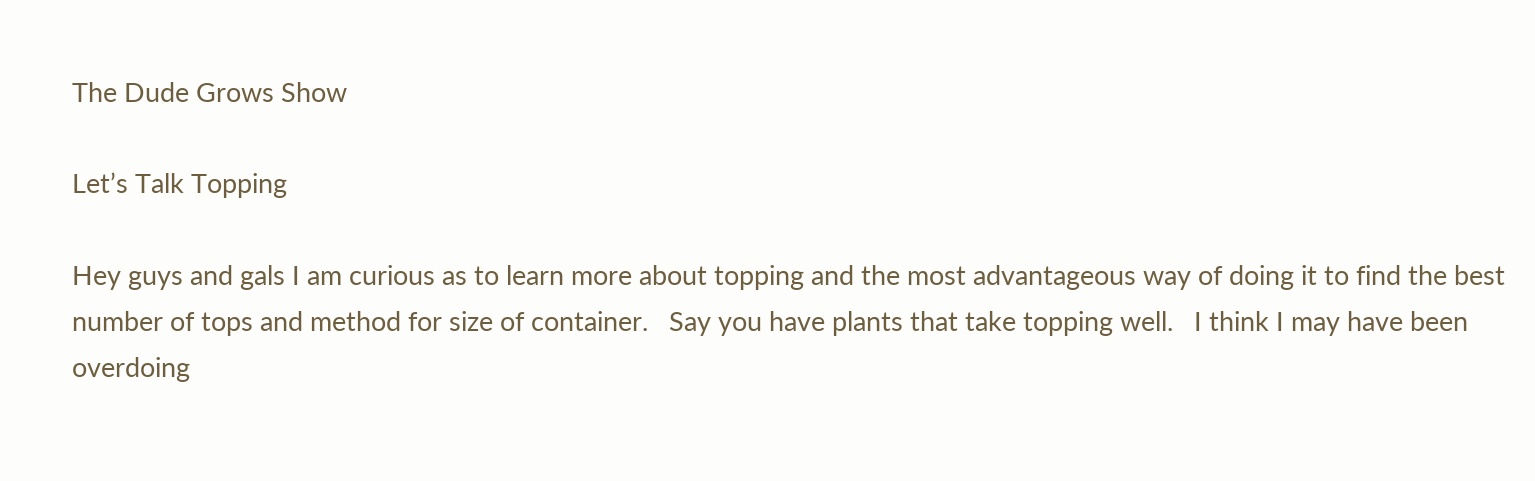The Dude Grows Show

Let’s Talk Topping

Hey guys and gals I am curious as to learn more about topping and the most advantageous way of doing it to find the best number of tops and method for size of container.   Say you have plants that take topping well.   I think I may have been overdoing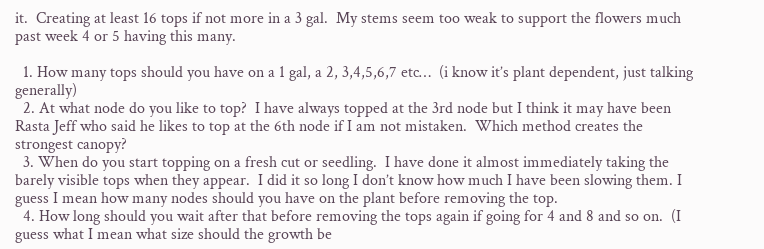it.  Creating at least 16 tops if not more in a 3 gal.  My stems seem too weak to support the flowers much past week 4 or 5 having this many.

  1. How many tops should you have on a 1 gal, a 2, 3,4,5,6,7 etc…  (i know it’s plant dependent, just talking generally)
  2. At what node do you like to top?  I have always topped at the 3rd node but I think it may have been Rasta Jeff who said he likes to top at the 6th node if I am not mistaken.  Which method creates the strongest canopy?
  3. When do you start topping on a fresh cut or seedling.  I have done it almost immediately taking the barely visible tops when they appear.  I did it so long I don’t know how much I have been slowing them. I guess I mean how many nodes should you have on the plant before removing the top.
  4. How long should you wait after that before removing the tops again if going for 4 and 8 and so on.  (I guess what I mean what size should the growth be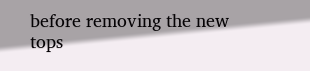before removing the new tops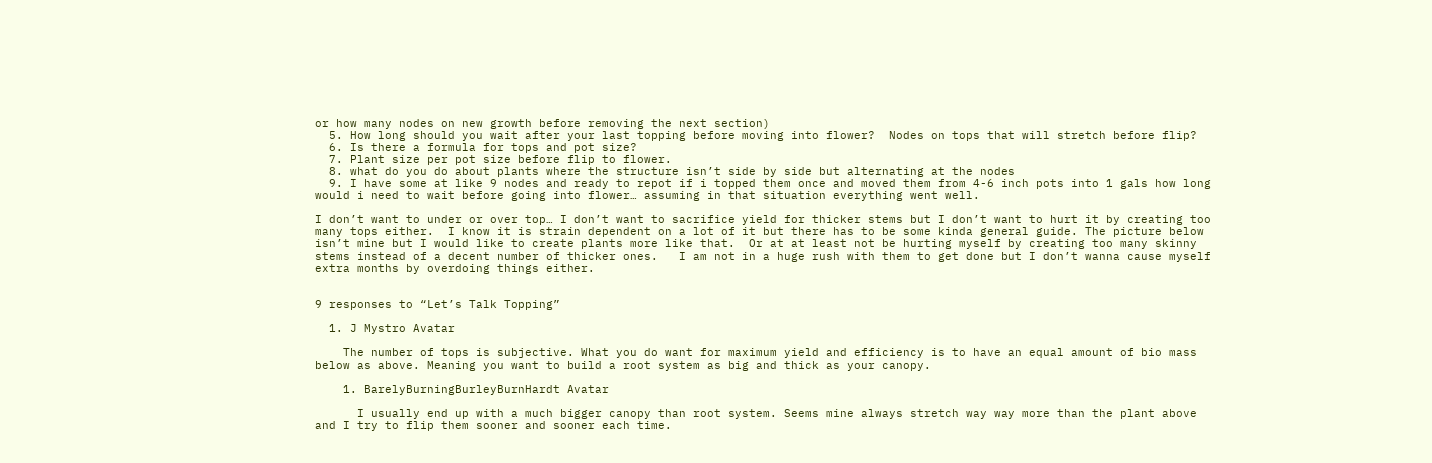or how many nodes on new growth before removing the next section)
  5. How long should you wait after your last topping before moving into flower?  Nodes on tops that will stretch before flip?
  6. Is there a formula for tops and pot size?
  7. Plant size per pot size before flip to flower.
  8. what do you do about plants where the structure isn’t side by side but alternating at the nodes
  9. I have some at like 9 nodes and ready to repot if i topped them once and moved them from 4-6 inch pots into 1 gals how long would i need to wait before going into flower… assuming in that situation everything went well.

I don’t want to under or over top… I don’t want to sacrifice yield for thicker stems but I don’t want to hurt it by creating too many tops either.  I know it is strain dependent on a lot of it but there has to be some kinda general guide. The picture below isn’t mine but I would like to create plants more like that.  Or at at least not be hurting myself by creating too many skinny stems instead of a decent number of thicker ones.   I am not in a huge rush with them to get done but I don’t wanna cause myself extra months by overdoing things either.


9 responses to “Let’s Talk Topping”

  1. J Mystro Avatar

    The number of tops is subjective. What you do want for maximum yield and efficiency is to have an equal amount of bio mass below as above. Meaning you want to build a root system as big and thick as your canopy.

    1. BarelyBurningBurleyBurnHardt Avatar

      I usually end up with a much bigger canopy than root system. Seems mine always stretch way way more than the plant above and I try to flip them sooner and sooner each time.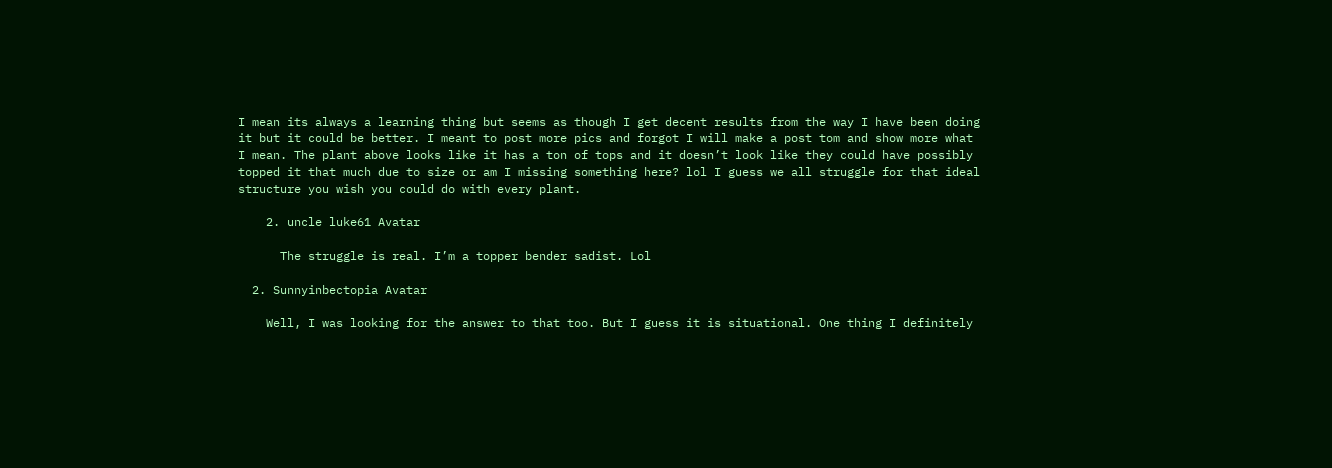I mean its always a learning thing but seems as though I get decent results from the way I have been doing it but it could be better. I meant to post more pics and forgot I will make a post tom and show more what I mean. The plant above looks like it has a ton of tops and it doesn’t look like they could have possibly topped it that much due to size or am I missing something here? lol I guess we all struggle for that ideal structure you wish you could do with every plant.

    2. uncle luke61 Avatar

      The struggle is real. I’m a topper bender sadist. Lol

  2. Sunnyinbectopia Avatar

    Well, I was looking for the answer to that too. But I guess it is situational. One thing I definitely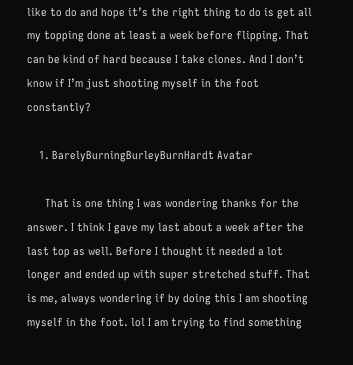like to do and hope it’s the right thing to do is get all my topping done at least a week before flipping. That can be kind of hard because I take clones. And I don’t know if I’m just shooting myself in the foot constantly?

    1. BarelyBurningBurleyBurnHardt Avatar

      That is one thing I was wondering thanks for the answer. I think I gave my last about a week after the last top as well. Before I thought it needed a lot longer and ended up with super stretched stuff. That is me, always wondering if by doing this I am shooting myself in the foot. lol I am trying to find something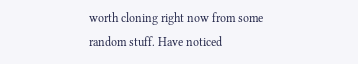worth cloning right now from some random stuff. Have noticed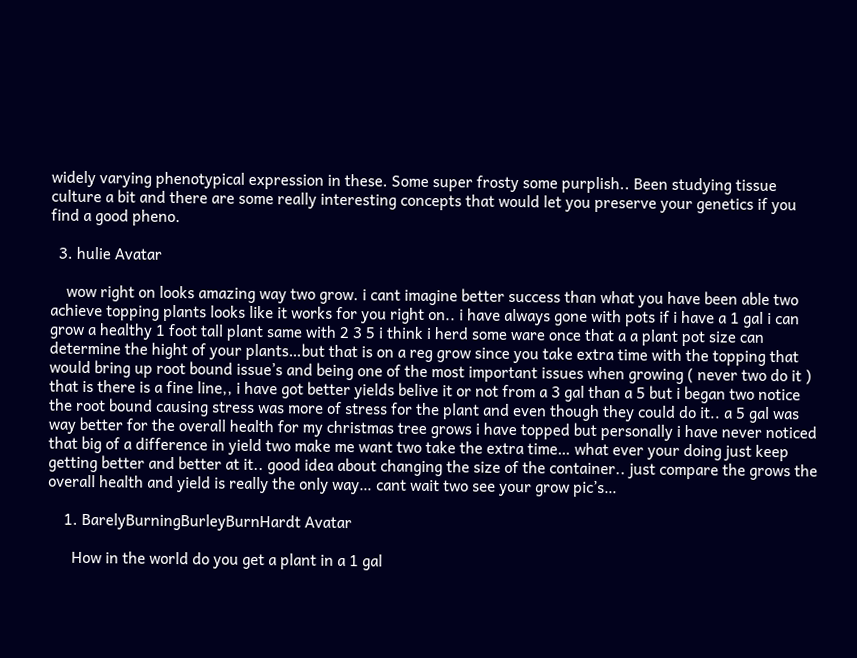widely varying phenotypical expression in these. Some super frosty some purplish.. Been studying tissue culture a bit and there are some really interesting concepts that would let you preserve your genetics if you find a good pheno.

  3. hulie Avatar

    wow right on looks amazing way two grow. i cant imagine better success than what you have been able two achieve topping plants looks like it works for you right on.. i have always gone with pots if i have a 1 gal i can grow a healthy 1 foot tall plant same with 2 3 5 i think i herd some ware once that a a plant pot size can determine the hight of your plants…but that is on a reg grow since you take extra time with the topping that would bring up root bound issue’s and being one of the most important issues when growing ( never two do it ) that is there is a fine line,, i have got better yields belive it or not from a 3 gal than a 5 but i began two notice the root bound causing stress was more of stress for the plant and even though they could do it.. a 5 gal was way better for the overall health for my christmas tree grows i have topped but personally i have never noticed that big of a difference in yield two make me want two take the extra time… what ever your doing just keep getting better and better at it.. good idea about changing the size of the container.. just compare the grows the overall health and yield is really the only way… cant wait two see your grow pic’s…

    1. BarelyBurningBurleyBurnHardt Avatar

      How in the world do you get a plant in a 1 gal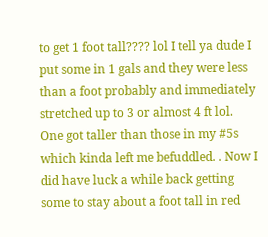to get 1 foot tall???? lol I tell ya dude I put some in 1 gals and they were less than a foot probably and immediately stretched up to 3 or almost 4 ft lol. One got taller than those in my #5s which kinda left me befuddled. . Now I did have luck a while back getting some to stay about a foot tall in red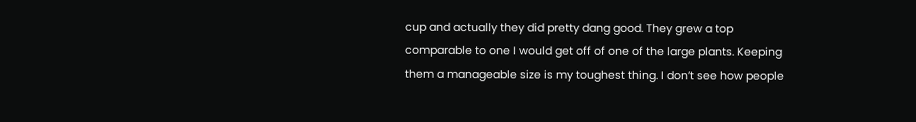cup and actually they did pretty dang good. They grew a top comparable to one I would get off of one of the large plants. Keeping them a manageable size is my toughest thing. I don’t see how people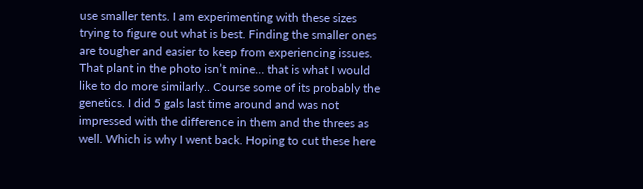use smaller tents. I am experimenting with these sizes trying to figure out what is best. Finding the smaller ones are tougher and easier to keep from experiencing issues. That plant in the photo isn’t mine… that is what I would like to do more similarly.. Course some of its probably the genetics. I did 5 gals last time around and was not impressed with the difference in them and the threes as well. Which is why I went back. Hoping to cut these here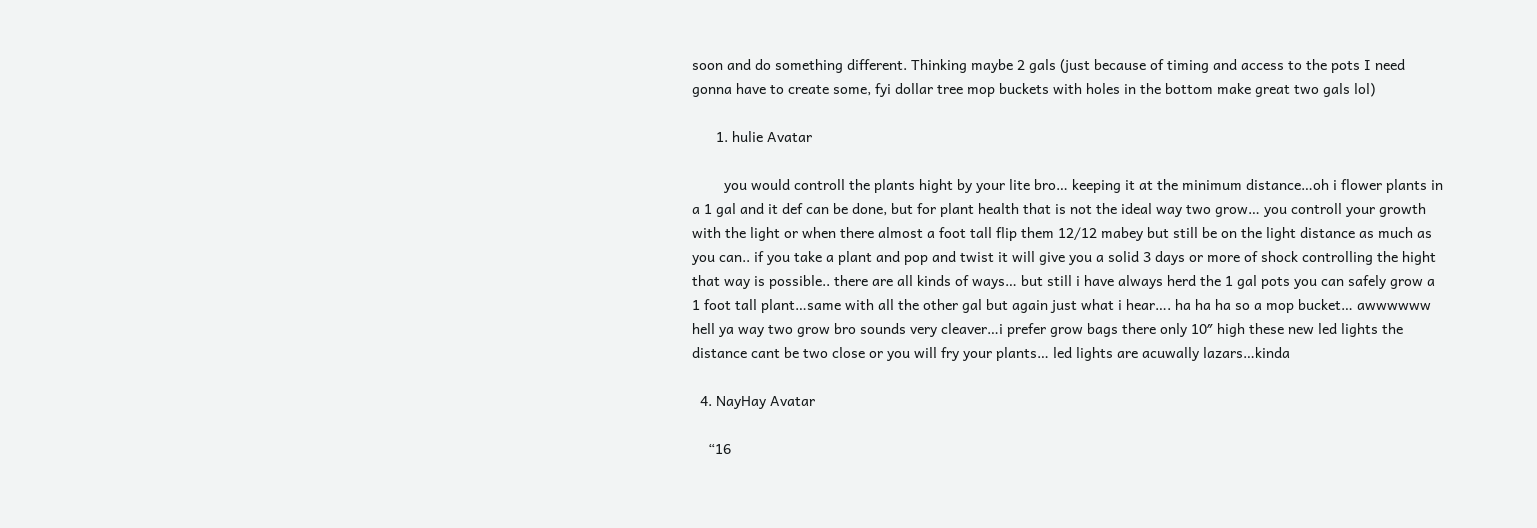soon and do something different. Thinking maybe 2 gals (just because of timing and access to the pots I need gonna have to create some, fyi dollar tree mop buckets with holes in the bottom make great two gals lol)

      1. hulie Avatar

        you would controll the plants hight by your lite bro… keeping it at the minimum distance…oh i flower plants in a 1 gal and it def can be done, but for plant health that is not the ideal way two grow… you controll your growth with the light or when there almost a foot tall flip them 12/12 mabey but still be on the light distance as much as you can.. if you take a plant and pop and twist it will give you a solid 3 days or more of shock controlling the hight that way is possible.. there are all kinds of ways… but still i have always herd the 1 gal pots you can safely grow a 1 foot tall plant…same with all the other gal but again just what i hear…. ha ha ha so a mop bucket… awwwwww hell ya way two grow bro sounds very cleaver…i prefer grow bags there only 10″ high these new led lights the distance cant be two close or you will fry your plants… led lights are acuwally lazars…kinda

  4. NayHay Avatar

    “16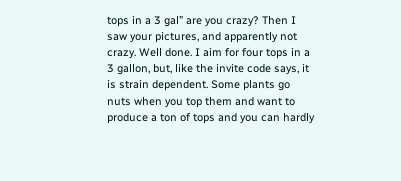tops in a 3 gal” are you crazy? Then I saw your pictures, and apparently not crazy. Well done. I aim for four tops in a 3 gallon, but, like the invite code says, it is strain dependent. Some plants go nuts when you top them and want to produce a ton of tops and you can hardly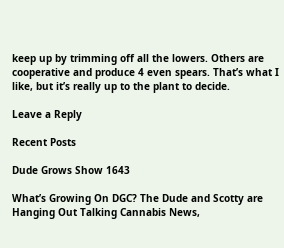keep up by trimming off all the lowers. Others are cooperative and produce 4 even spears. That’s what I like, but it’s really up to the plant to decide.

Leave a Reply

Recent Posts

Dude Grows Show 1643

What’s Growing On DGC? The Dude and Scotty are Hanging Out Talking Cannabis News,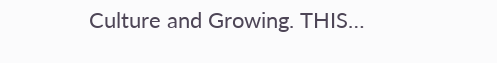Culture and Growing. THIS…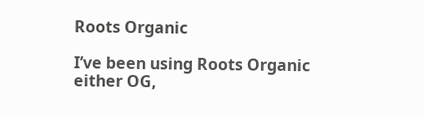Roots Organic

I’ve been using Roots Organic either OG,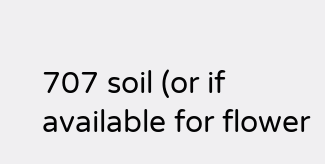707 soil (or if available for flower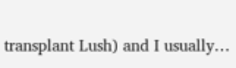transplant Lush) and I usually…